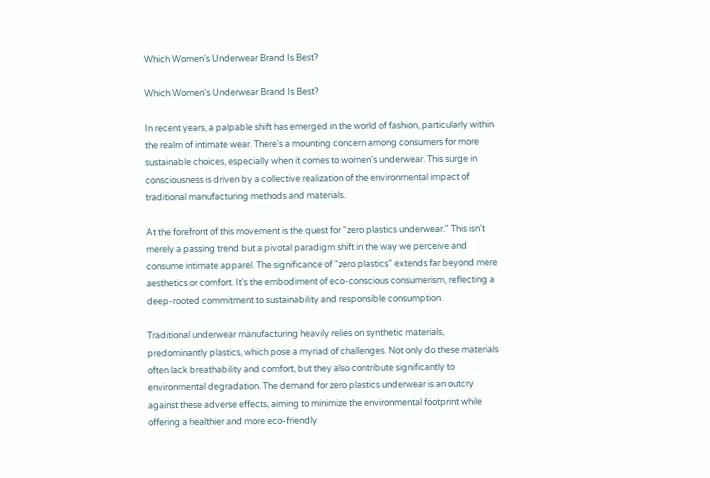Which Women's Underwear Brand Is Best?

Which Women's Underwear Brand Is Best?

In recent years, a palpable shift has emerged in the world of fashion, particularly within the realm of intimate wear. There's a mounting concern among consumers for more sustainable choices, especially when it comes to women's underwear. This surge in consciousness is driven by a collective realization of the environmental impact of traditional manufacturing methods and materials.

At the forefront of this movement is the quest for "zero plastics underwear." This isn't merely a passing trend but a pivotal paradigm shift in the way we perceive and consume intimate apparel. The significance of "zero plastics" extends far beyond mere aesthetics or comfort. It's the embodiment of eco-conscious consumerism, reflecting a deep-rooted commitment to sustainability and responsible consumption.

Traditional underwear manufacturing heavily relies on synthetic materials, predominantly plastics, which pose a myriad of challenges. Not only do these materials often lack breathability and comfort, but they also contribute significantly to environmental degradation. The demand for zero plastics underwear is an outcry against these adverse effects, aiming to minimize the environmental footprint while offering a healthier and more eco-friendly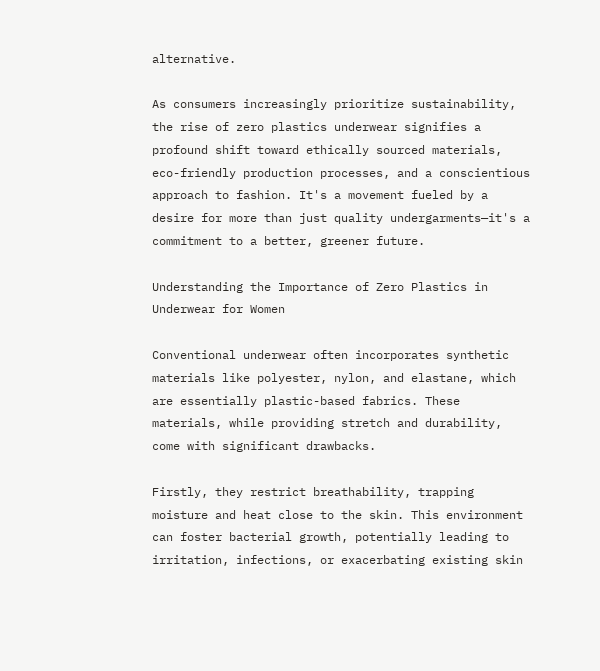alternative.

As consumers increasingly prioritize sustainability, the rise of zero plastics underwear signifies a profound shift toward ethically sourced materials, eco-friendly production processes, and a conscientious approach to fashion. It's a movement fueled by a desire for more than just quality undergarments—it's a commitment to a better, greener future.

Understanding the Importance of Zero Plastics in Underwear for Women

Conventional underwear often incorporates synthetic materials like polyester, nylon, and elastane, which are essentially plastic-based fabrics. These materials, while providing stretch and durability, come with significant drawbacks.

Firstly, they restrict breathability, trapping moisture and heat close to the skin. This environment can foster bacterial growth, potentially leading to irritation, infections, or exacerbating existing skin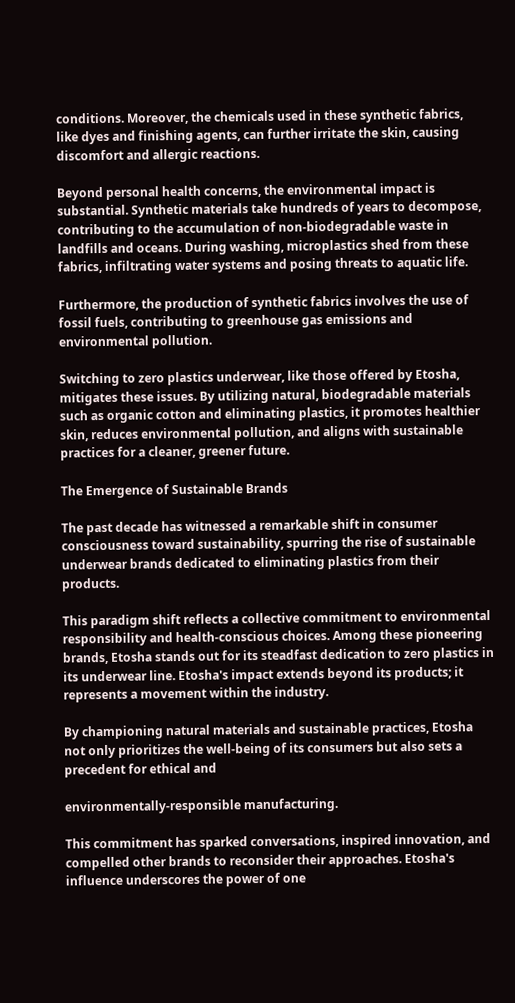conditions. Moreover, the chemicals used in these synthetic fabrics, like dyes and finishing agents, can further irritate the skin, causing discomfort and allergic reactions.

Beyond personal health concerns, the environmental impact is substantial. Synthetic materials take hundreds of years to decompose, contributing to the accumulation of non-biodegradable waste in landfills and oceans. During washing, microplastics shed from these fabrics, infiltrating water systems and posing threats to aquatic life.

Furthermore, the production of synthetic fabrics involves the use of fossil fuels, contributing to greenhouse gas emissions and environmental pollution.

Switching to zero plastics underwear, like those offered by Etosha, mitigates these issues. By utilizing natural, biodegradable materials such as organic cotton and eliminating plastics, it promotes healthier skin, reduces environmental pollution, and aligns with sustainable practices for a cleaner, greener future.

The Emergence of Sustainable Brands

The past decade has witnessed a remarkable shift in consumer consciousness toward sustainability, spurring the rise of sustainable underwear brands dedicated to eliminating plastics from their products.

This paradigm shift reflects a collective commitment to environmental responsibility and health-conscious choices. Among these pioneering brands, Etosha stands out for its steadfast dedication to zero plastics in its underwear line. Etosha's impact extends beyond its products; it represents a movement within the industry.

By championing natural materials and sustainable practices, Etosha not only prioritizes the well-being of its consumers but also sets a precedent for ethical and

environmentally-responsible manufacturing.

This commitment has sparked conversations, inspired innovation, and compelled other brands to reconsider their approaches. Etosha's influence underscores the power of one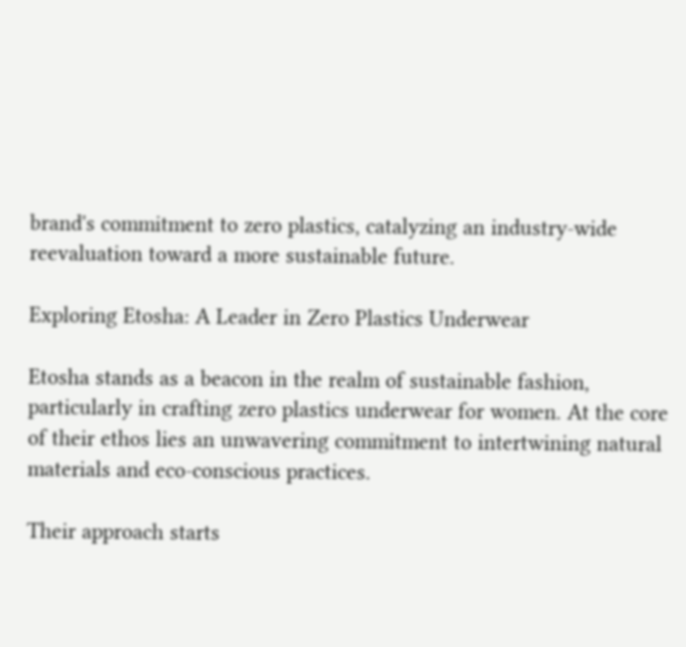brand's commitment to zero plastics, catalyzing an industry-wide reevaluation toward a more sustainable future.

Exploring Etosha: A Leader in Zero Plastics Underwear

Etosha stands as a beacon in the realm of sustainable fashion, particularly in crafting zero plastics underwear for women. At the core of their ethos lies an unwavering commitment to intertwining natural materials and eco-conscious practices.

Their approach starts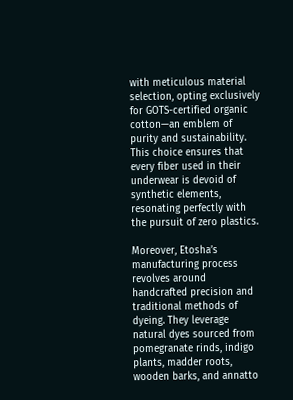with meticulous material selection, opting exclusively for GOTS-certified organic cotton—an emblem of purity and sustainability. This choice ensures that every fiber used in their underwear is devoid of synthetic elements, resonating perfectly with the pursuit of zero plastics.

Moreover, Etosha’s manufacturing process revolves around handcrafted precision and traditional methods of dyeing. They leverage natural dyes sourced from pomegranate rinds, indigo plants, madder roots, wooden barks, and annatto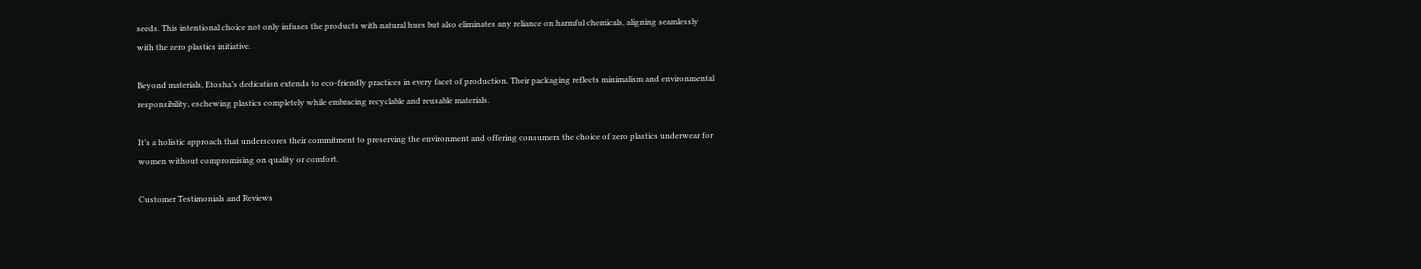seeds. This intentional choice not only infuses the products with natural hues but also eliminates any reliance on harmful chemicals, aligning seamlessly with the zero plastics initiative.

Beyond materials, Etosha’s dedication extends to eco-friendly practices in every facet of production. Their packaging reflects minimalism and environmental responsibility, eschewing plastics completely while embracing recyclable and reusable materials.

It’s a holistic approach that underscores their commitment to preserving the environment and offering consumers the choice of zero plastics underwear for women without compromising on quality or comfort.

Customer Testimonials and Reviews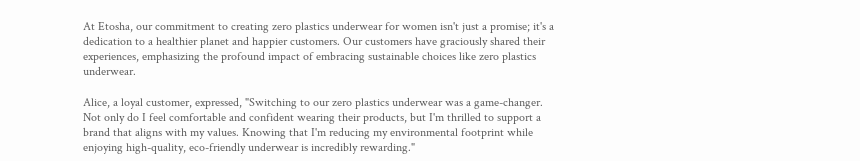At Etosha, our commitment to creating zero plastics underwear for women isn't just a promise; it's a dedication to a healthier planet and happier customers. Our customers have graciously shared their experiences, emphasizing the profound impact of embracing sustainable choices like zero plastics underwear.

Alice, a loyal customer, expressed, "Switching to our zero plastics underwear was a game-changer. Not only do I feel comfortable and confident wearing their products, but I'm thrilled to support a brand that aligns with my values. Knowing that I'm reducing my environmental footprint while enjoying high-quality, eco-friendly underwear is incredibly rewarding."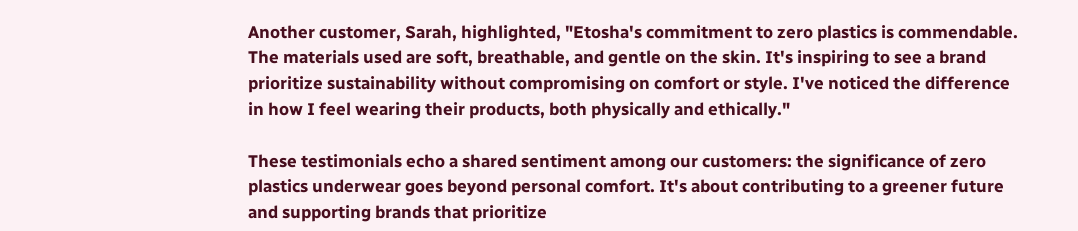Another customer, Sarah, highlighted, "Etosha's commitment to zero plastics is commendable. The materials used are soft, breathable, and gentle on the skin. It's inspiring to see a brand prioritize sustainability without compromising on comfort or style. I've noticed the difference in how I feel wearing their products, both physically and ethically."

These testimonials echo a shared sentiment among our customers: the significance of zero plastics underwear goes beyond personal comfort. It's about contributing to a greener future and supporting brands that prioritize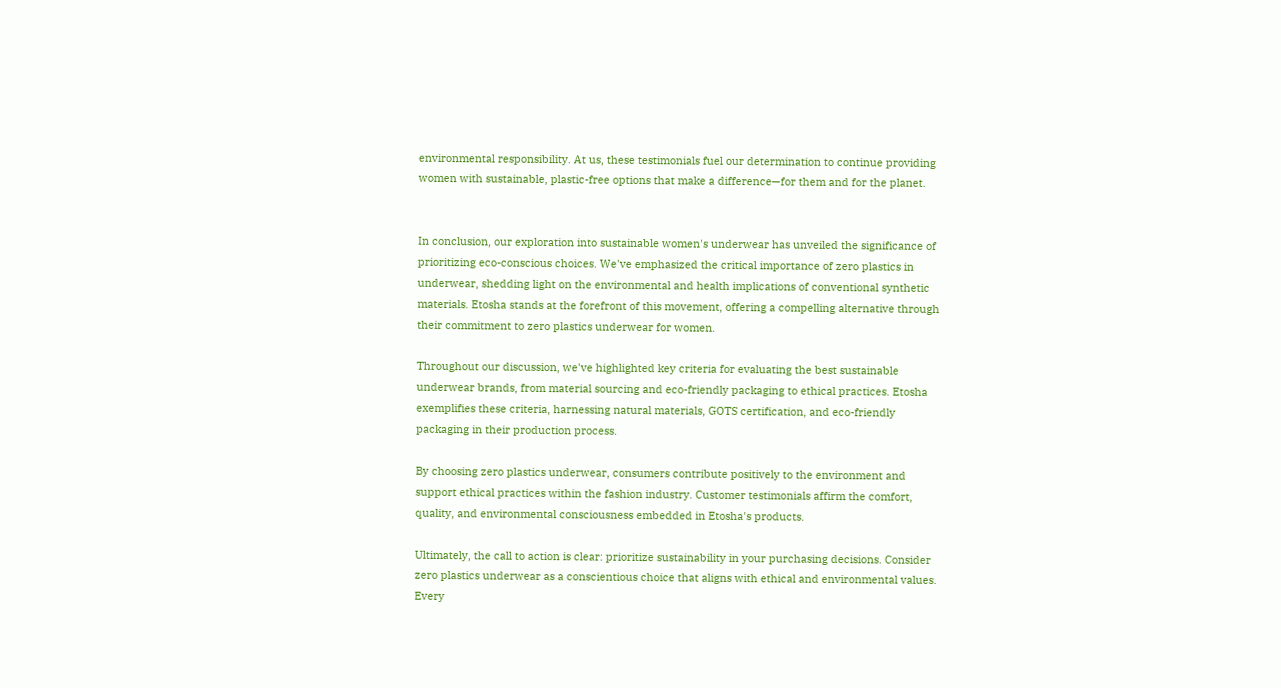environmental responsibility. At us, these testimonials fuel our determination to continue providing women with sustainable, plastic-free options that make a difference—for them and for the planet.


In conclusion, our exploration into sustainable women's underwear has unveiled the significance of prioritizing eco-conscious choices. We've emphasized the critical importance of zero plastics in underwear, shedding light on the environmental and health implications of conventional synthetic materials. Etosha stands at the forefront of this movement, offering a compelling alternative through their commitment to zero plastics underwear for women.

Throughout our discussion, we've highlighted key criteria for evaluating the best sustainable underwear brands, from material sourcing and eco-friendly packaging to ethical practices. Etosha exemplifies these criteria, harnessing natural materials, GOTS certification, and eco-friendly packaging in their production process.

By choosing zero plastics underwear, consumers contribute positively to the environment and support ethical practices within the fashion industry. Customer testimonials affirm the comfort, quality, and environmental consciousness embedded in Etosha's products.

Ultimately, the call to action is clear: prioritize sustainability in your purchasing decisions. Consider zero plastics underwear as a conscientious choice that aligns with ethical and environmental values. Every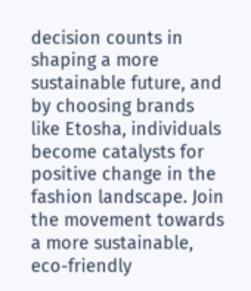decision counts in shaping a more sustainable future, and by choosing brands like Etosha, individuals become catalysts for positive change in the fashion landscape. Join the movement towards a more sustainable, eco-friendly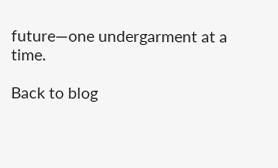future—one undergarment at a time.

Back to blog